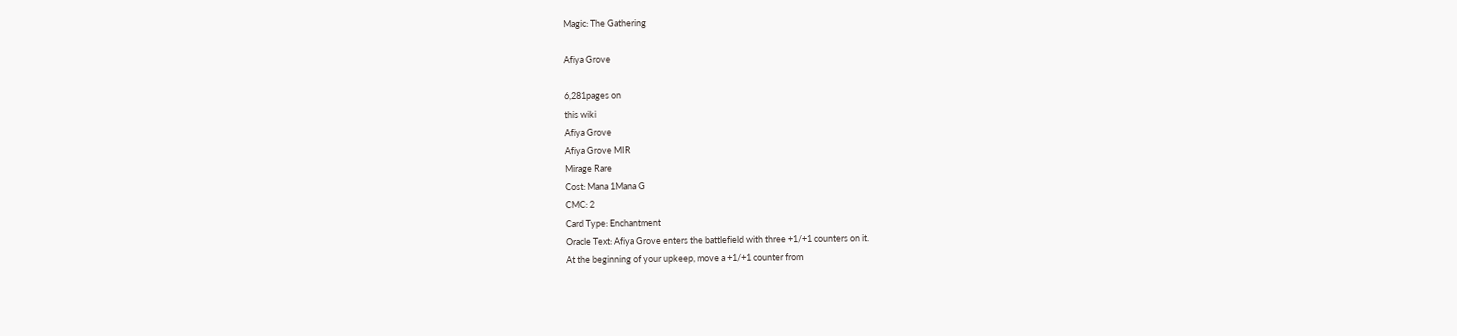Magic: The Gathering

Afiya Grove

6,281pages on
this wiki
Afiya Grove
Afiya Grove MIR
Mirage Rare
Cost: Mana 1Mana G
CMC: 2
Card Type: Enchantment
Oracle Text: Afiya Grove enters the battlefield with three +1/+1 counters on it.
At the beginning of your upkeep, move a +1/+1 counter from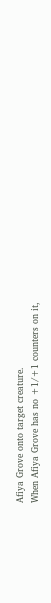Afiya Grove onto target creature.
When Afiya Grove has no +1/+1 counters on it,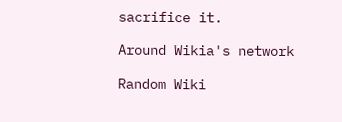sacrifice it.

Around Wikia's network

Random Wiki